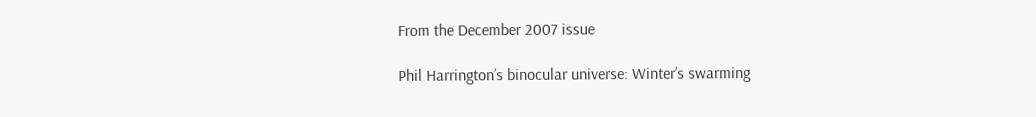From the December 2007 issue

Phil Harrington’s binocular universe: Winter’s swarming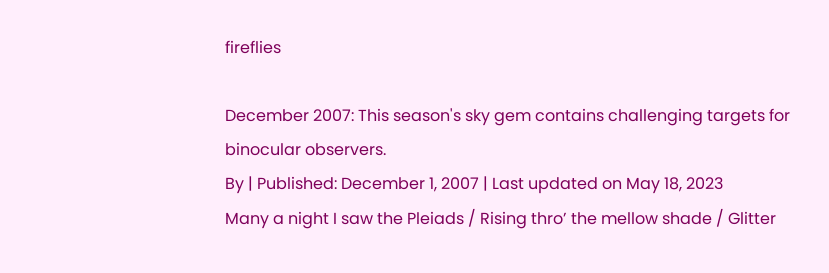fireflies

December 2007: This season's sky gem contains challenging targets for binocular observers.
By | Published: December 1, 2007 | Last updated on May 18, 2023
Many a night I saw the Pleiads / Rising thro’ the mellow shade / Glitter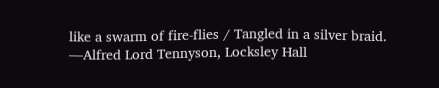like a swarm of fire-flies / Tangled in a silver braid. —Alfred Lord Tennyson, Locksley Hall